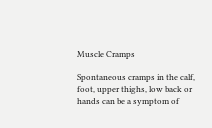Muscle Cramps

Spontaneous cramps in the calf, foot, upper thighs, low back or hands can be a symptom of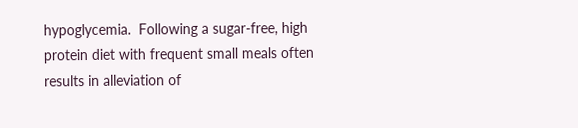hypoglycemia.  Following a sugar-free, high protein diet with frequent small meals often results in alleviation of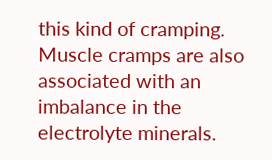this kind of cramping.  Muscle cramps are also associated with an imbalance in the electrolyte minerals.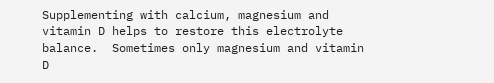Supplementing with calcium, magnesium and vitamin D helps to restore this electrolyte balance.  Sometimes only magnesium and vitamin D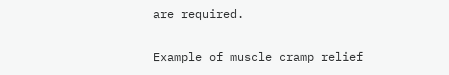are required.

Example of muscle cramp relief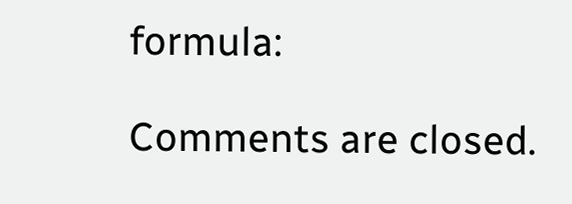formula:

Comments are closed.